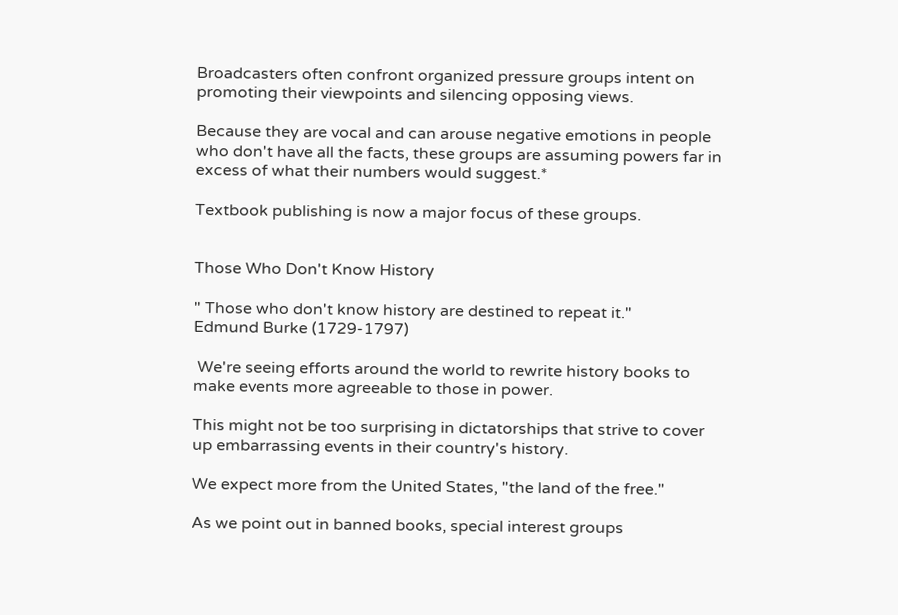Broadcasters often confront organized pressure groups intent on promoting their viewpoints and silencing opposing views.

Because they are vocal and can arouse negative emotions in people who don't have all the facts, these groups are assuming powers far in excess of what their numbers would suggest.*

Textbook publishing is now a major focus of these groups.


Those Who Don't Know History

" Those who don't know history are destined to repeat it."
Edmund Burke (1729-1797)

 We're seeing efforts around the world to rewrite history books to make events more agreeable to those in power.

This might not be too surprising in dictatorships that strive to cover up embarrassing events in their country's history.

We expect more from the United States, "the land of the free."

As we point out in banned books, special interest groups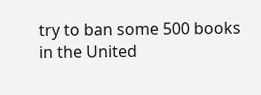try to ban some 500 books in the United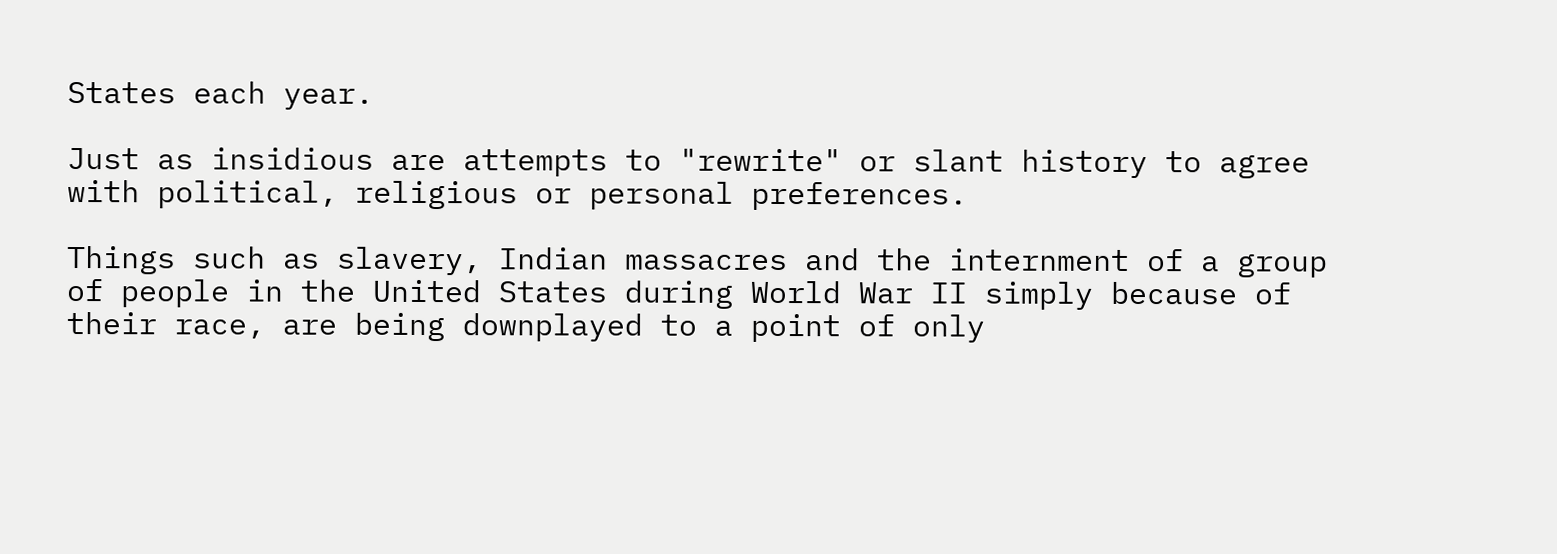States each year.

Just as insidious are attempts to "rewrite" or slant history to agree with political, religious or personal preferences.

Things such as slavery, Indian massacres and the internment of a group of people in the United States during World War II simply because of their race, are being downplayed to a point of only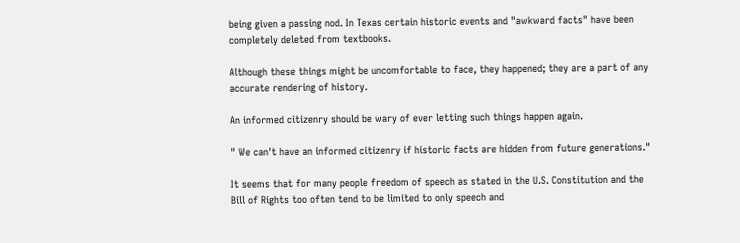being given a passing nod. In Texas certain historic events and "awkward facts" have been completely deleted from textbooks.

Although these things might be uncomfortable to face, they happened; they are a part of any accurate rendering of history.

An informed citizenry should be wary of ever letting such things happen again.

" We can't have an informed citizenry if historic facts are hidden from future generations."

It seems that for many people freedom of speech as stated in the U.S. Constitution and the Bill of Rights too often tend to be limited to only speech and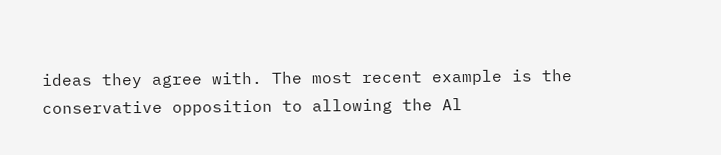ideas they agree with. The most recent example is the conservative opposition to allowing the Al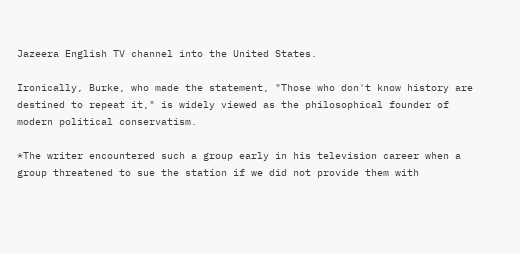Jazeera English TV channel into the United States.

Ironically, Burke, who made the statement, "Those who don't know history are destined to repeat it," is widely viewed as the philosophical founder of modern political conservatism.

*The writer encountered such a group early in his television career when a group threatened to sue the station if we did not provide them with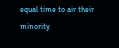equal time to air their minority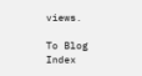views.

To Blog Index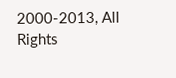2000-2013, All Rights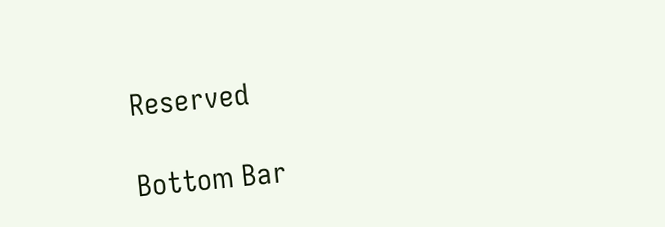Reserved

Bottom Bar